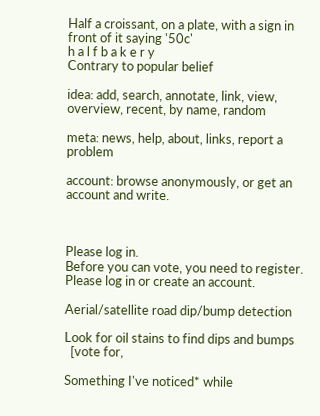Half a croissant, on a plate, with a sign in front of it saying '50c'
h a l f b a k e r y
Contrary to popular belief

idea: add, search, annotate, link, view, overview, recent, by name, random

meta: news, help, about, links, report a problem

account: browse anonymously, or get an account and write.



Please log in.
Before you can vote, you need to register. Please log in or create an account.

Aerial/satellite road dip/bump detection

Look for oil stains to find dips and bumps
  [vote for,

Something I've noticed* while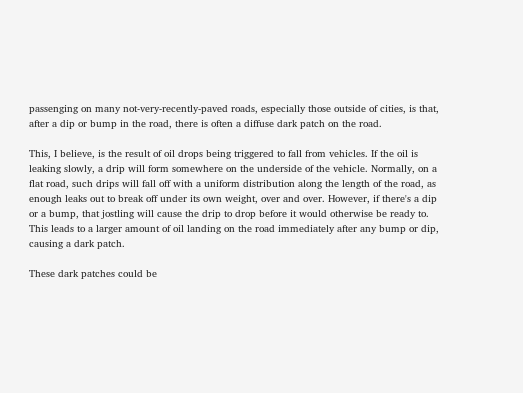passenging on many not-very-recently-paved roads, especially those outside of cities, is that, after a dip or bump in the road, there is often a diffuse dark patch on the road.

This, I believe, is the result of oil drops being triggered to fall from vehicles. If the oil is leaking slowly, a drip will form somewhere on the underside of the vehicle. Normally, on a flat road, such drips will fall off with a uniform distribution along the length of the road, as enough leaks out to break off under its own weight, over and over. However, if there's a dip or a bump, that jostling will cause the drip to drop before it would otherwise be ready to. This leads to a larger amount of oil landing on the road immediately after any bump or dip, causing a dark patch.

These dark patches could be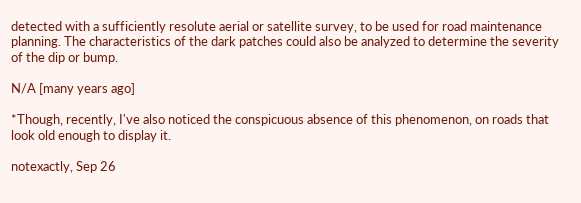detected with a sufficiently resolute aerial or satellite survey, to be used for road maintenance planning. The characteristics of the dark patches could also be analyzed to determine the severity of the dip or bump.

N/A [many years ago]

*Though, recently, I've also noticed the conspicuous absence of this phenomenon, on roads that look old enough to display it.

notexactly, Sep 26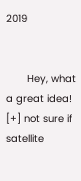2019


       Hey, what a great idea! [+] not sure if satellite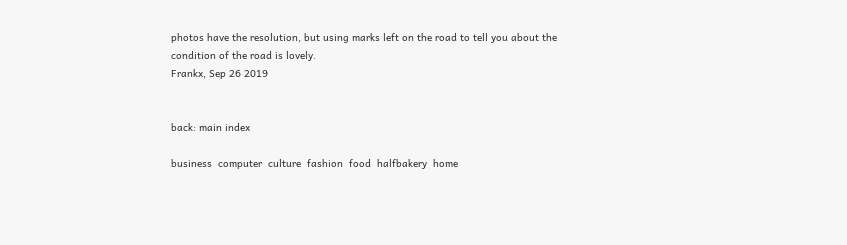photos have the resolution, but using marks left on the road to tell you about the condition of the road is lovely.
Frankx, Sep 26 2019


back: main index

business  computer  culture  fashion  food  halfbakery  home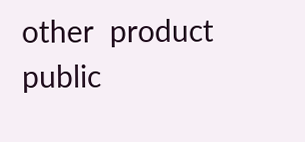other  product  public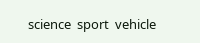science  sport  vehicle